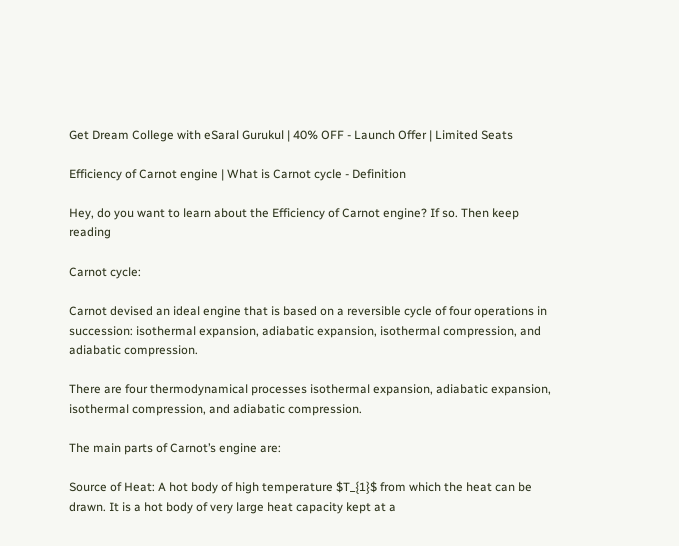Get Dream College with eSaral Gurukul | 40% OFF - Launch Offer | Limited Seats

Efficiency of Carnot engine | What is Carnot cycle - Definition

Hey, do you want to learn about the Efficiency of Carnot engine? If so. Then keep reading

Carnot cycle:

Carnot devised an ideal engine that is based on a reversible cycle of four operations in succession: isothermal expansion, adiabatic expansion, isothermal compression, and adiabatic compression.

There are four thermodynamical processes isothermal expansion, adiabatic expansion, isothermal compression, and adiabatic compression.

The main parts of Carnot’s engine are:

Source of Heat: A hot body of high temperature $T_{1}$ from which the heat can be drawn. It is a hot body of very large heat capacity kept at a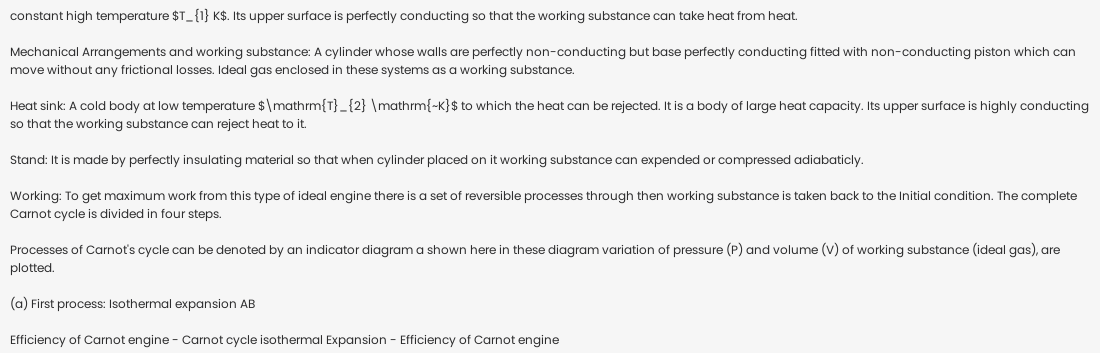constant high temperature $T_{1} K$. Its upper surface is perfectly conducting so that the working substance can take heat from heat.

Mechanical Arrangements and working substance: A cylinder whose walls are perfectly non-conducting but base perfectly conducting fitted with non-conducting piston which can move without any frictional losses. Ideal gas enclosed in these systems as a working substance.

Heat sink: A cold body at low temperature $\mathrm{T}_{2} \mathrm{~K}$ to which the heat can be rejected. It is a body of large heat capacity. Its upper surface is highly conducting so that the working substance can reject heat to it.

Stand: It is made by perfectly insulating material so that when cylinder placed on it working substance can expended or compressed adiabaticly.

Working: To get maximum work from this type of ideal engine there is a set of reversible processes through then working substance is taken back to the Initial condition. The complete Carnot cycle is divided in four steps.

Processes of Carnot's cycle can be denoted by an indicator diagram a shown here in these diagram variation of pressure (P) and volume (V) of working substance (ideal gas), are plotted.

(a) First process: Isothermal expansion AB

Efficiency of Carnot engine - Carnot cycle isothermal Expansion - Efficiency of Carnot engine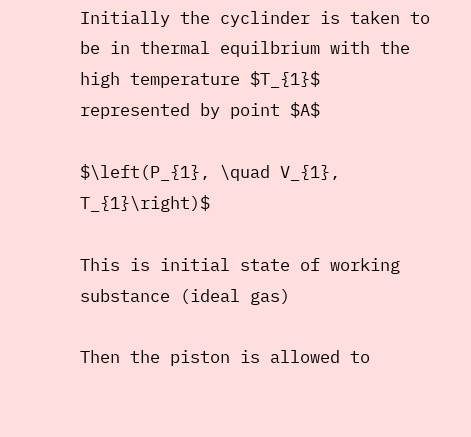Initially the cyclinder is taken to be in thermal equilbrium with the high temperature $T_{1}$ represented by point $A$

$\left(P_{1}, \quad V_{1}, T_{1}\right)$

This is initial state of working substance (ideal gas)

Then the piston is allowed to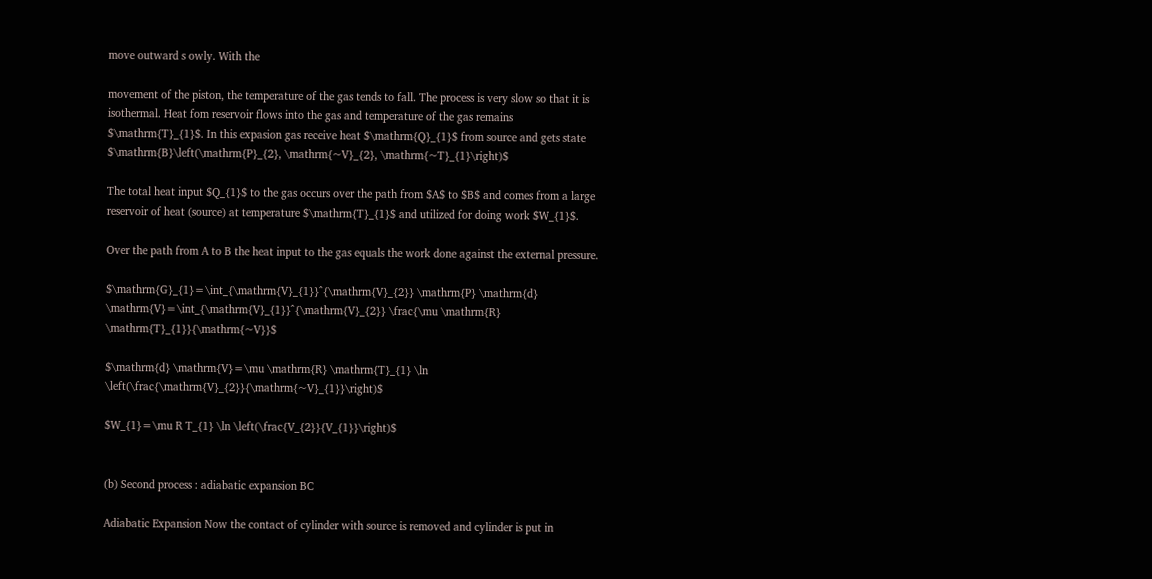move outward s owly. With the

movement of the piston, the temperature of the gas tends to fall. The process is very slow so that it is isothermal. Heat fom reservoir flows into the gas and temperature of the gas remains $\mathrm{T}_{1}$. In this expasion gas receive heat $\mathrm{Q}_{1}$ from source and gets state $\mathrm{B}\left(\mathrm{P}_{2}, \mathrm{~V}_{2}, \mathrm{~T}_{1}\right)$

The total heat input $Q_{1}$ to the gas occurs over the path from $A$ to $B$ and comes from a large reservoir of heat (source) at temperature $\mathrm{T}_{1}$ and utilized for doing work $W_{1}$.

Over the path from A to B the heat input to the gas equals the work done against the external pressure.

$\mathrm{G}_{1}=\int_{\mathrm{V}_{1}}^{\mathrm{V}_{2}} \mathrm{P} \mathrm{d} \mathrm{V}=\int_{\mathrm{V}_{1}}^{\mathrm{V}_{2}} \frac{\mu \mathrm{R} \mathrm{T}_{1}}{\mathrm{~V}}$

$\mathrm{d} \mathrm{V}=\mu \mathrm{R} \mathrm{T}_{1} \ln \left(\frac{\mathrm{V}_{2}}{\mathrm{~V}_{1}}\right)$

$W_{1}=\mu R T_{1} \ln \left(\frac{V_{2}}{V_{1}}\right)$


(b) Second process : adiabatic expansion BC

Adiabatic Expansion Now the contact of cylinder with source is removed and cylinder is put in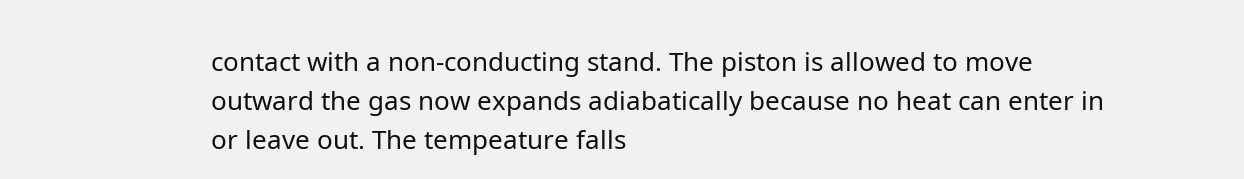contact with a non-conducting stand. The piston is allowed to move outward the gas now expands adiabatically because no heat can enter in or leave out. The tempeature falls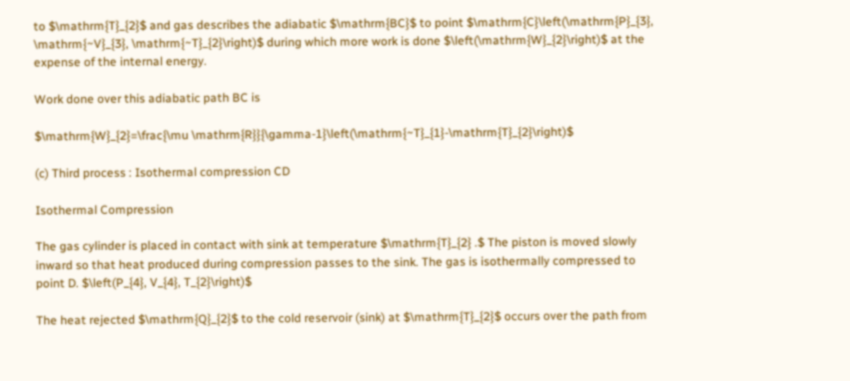to $\mathrm{T}_{2}$ and gas describes the adiabatic $\mathrm{BC}$ to point $\mathrm{C}\left(\mathrm{P}_{3}, \mathrm{~V}_{3}, \mathrm{~T}_{2}\right)$ during which more work is done $\left(\mathrm{W}_{2}\right)$ at the expense of the internal energy.

Work done over this adiabatic path BC is

$\mathrm{W}_{2}=\frac{\mu \mathrm{R}}{\gamma-1}\left(\mathrm{~T}_{1}-\mathrm{T}_{2}\right)$

(c) Third process : Isothermal compression CD

Isothermal Compression

The gas cylinder is placed in contact with sink at temperature $\mathrm{T}_{2} .$ The piston is moved slowly inward so that heat produced during compression passes to the sink. The gas is isothermally compressed to point D. $\left(P_{4}, V_{4}, T_{2}\right)$

The heat rejected $\mathrm{Q}_{2}$ to the cold reservoir (sink) at $\mathrm{T}_{2}$ occurs over the path from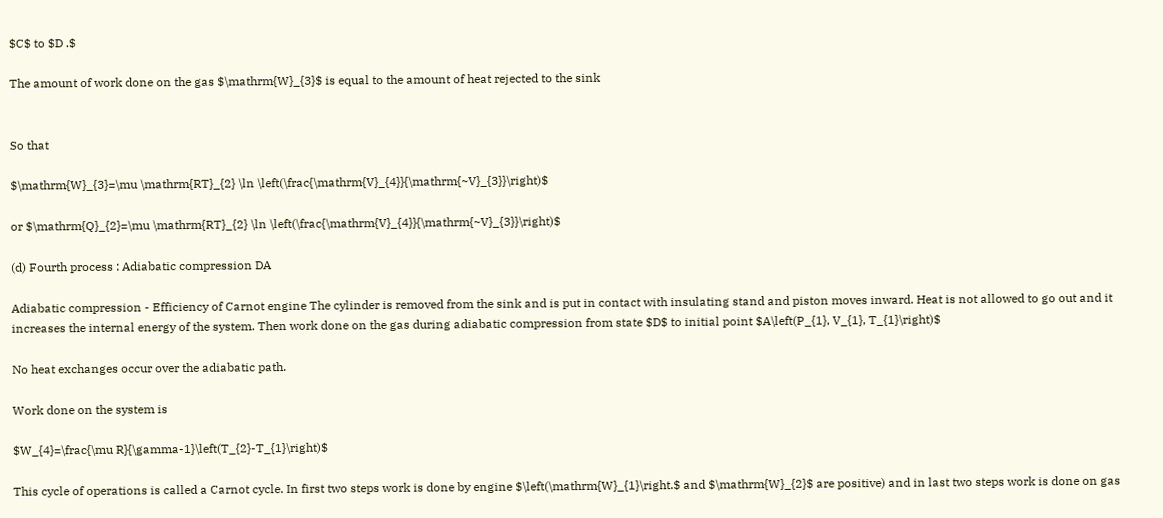$C$ to $D .$

The amount of work done on the gas $\mathrm{W}_{3}$ is equal to the amount of heat rejected to the sink


So that

$\mathrm{W}_{3}=\mu \mathrm{RT}_{2} \ln \left(\frac{\mathrm{V}_{4}}{\mathrm{~V}_{3}}\right)$

or $\mathrm{Q}_{2}=\mu \mathrm{RT}_{2} \ln \left(\frac{\mathrm{V}_{4}}{\mathrm{~V}_{3}}\right)$

(d) Fourth process : Adiabatic compression DA

Adiabatic compression - Efficiency of Carnot engine The cylinder is removed from the sink and is put in contact with insulating stand and piston moves inward. Heat is not allowed to go out and it increases the internal energy of the system. Then work done on the gas during adiabatic compression from state $D$ to initial point $A\left(P_{1}, V_{1}, T_{1}\right)$

No heat exchanges occur over the adiabatic path.

Work done on the system is

$W_{4}=\frac{\mu R}{\gamma-1}\left(T_{2}-T_{1}\right)$

This cycle of operations is called a Carnot cycle. In first two steps work is done by engine $\left(\mathrm{W}_{1}\right.$ and $\mathrm{W}_{2}$ are positive) and in last two steps work is done on gas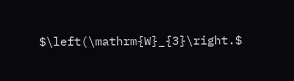$\left(\mathrm{W}_{3}\right.$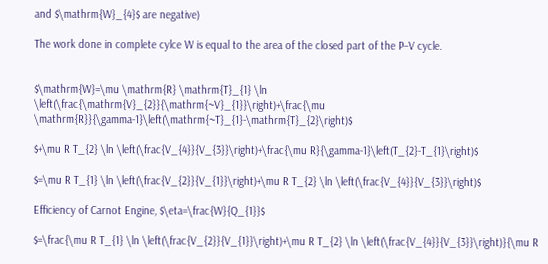and $\mathrm{W}_{4}$ are negative)

The work done in complete cylce W is equal to the area of the closed part of the P–V cycle.


$\mathrm{W}=\mu \mathrm{R} \mathrm{T}_{1} \ln \left(\frac{\mathrm{V}_{2}}{\mathrm{~V}_{1}}\right)+\frac{\mu \mathrm{R}}{\gamma-1}\left(\mathrm{~T}_{1}-\mathrm{T}_{2}\right)$

$+\mu R T_{2} \ln \left(\frac{V_{4}}{V_{3}}\right)+\frac{\mu R}{\gamma-1}\left(T_{2}-T_{1}\right)$

$=\mu R T_{1} \ln \left(\frac{V_{2}}{V_{1}}\right)+\mu R T_{2} \ln \left(\frac{V_{4}}{V_{3}}\right)$

Efficiency of Carnot Engine, $\eta=\frac{W}{Q_{1}}$

$=\frac{\mu R T_{1} \ln \left(\frac{V_{2}}{V_{1}}\right)+\mu R T_{2} \ln \left(\frac{V_{4}}{V_{3}}\right)}{\mu R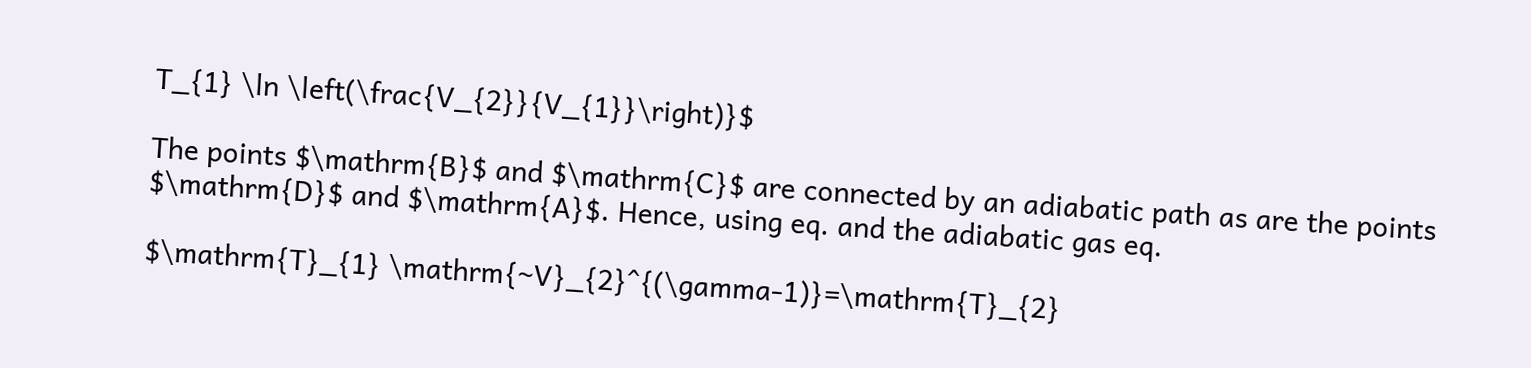T_{1} \ln \left(\frac{V_{2}}{V_{1}}\right)}$

The points $\mathrm{B}$ and $\mathrm{C}$ are connected by an adiabatic path as are the points $\mathrm{D}$ and $\mathrm{A}$. Hence, using eq. and the adiabatic gas eq.

$\mathrm{T}_{1} \mathrm{~V}_{2}^{(\gamma-1)}=\mathrm{T}_{2}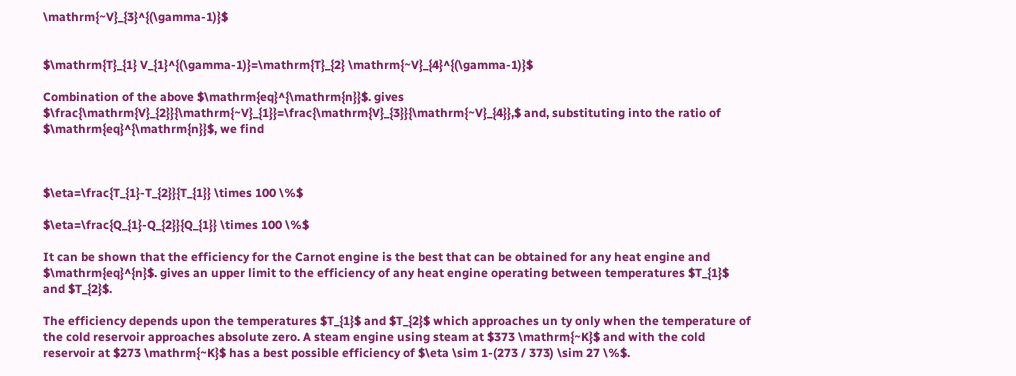\mathrm{~V}_{3}^{(\gamma-1)}$


$\mathrm{T}_{1} V_{1}^{(\gamma-1)}=\mathrm{T}_{2} \mathrm{~V}_{4}^{(\gamma-1)}$

Combination of the above $\mathrm{eq}^{\mathrm{n}}$. gives $\frac{\mathrm{V}_{2}}{\mathrm{~V}_{1}}=\frac{\mathrm{V}_{3}}{\mathrm{~V}_{4}},$ and, substituting into the ratio of $\mathrm{eq}^{\mathrm{n}}$, we find



$\eta=\frac{T_{1}-T_{2}}{T_{1}} \times 100 \%$

$\eta=\frac{Q_{1}-Q_{2}}{Q_{1}} \times 100 \%$

It can be shown that the efficiency for the Carnot engine is the best that can be obtained for any heat engine and $\mathrm{eq}^{n}$. gives an upper limit to the efficiency of any heat engine operating between temperatures $T_{1}$ and $T_{2}$.

The efficiency depends upon the temperatures $T_{1}$ and $T_{2}$ which approaches un ty only when the temperature of the cold reservoir approaches absolute zero. A steam engine using steam at $373 \mathrm{~K}$ and with the cold reservoir at $273 \mathrm{~K}$ has a best possible efficiency of $\eta \sim 1-(273 / 373) \sim 27 \%$.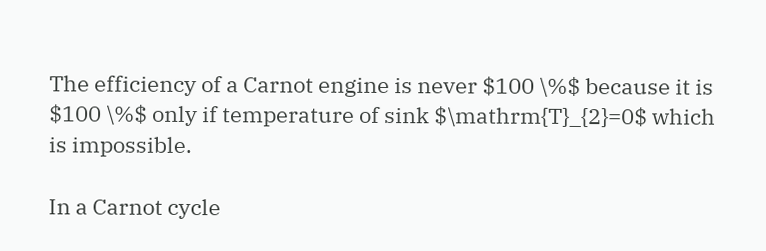The efficiency of a Carnot engine is never $100 \%$ because it is $100 \%$ only if temperature of sink $\mathrm{T}_{2}=0$ which is impossible.

In a Carnot cycle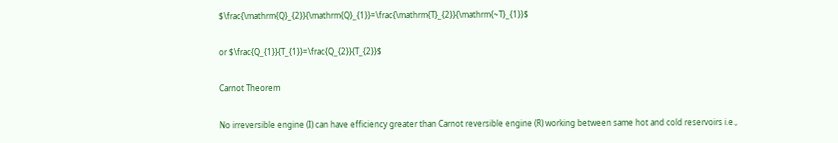$\frac{\mathrm{Q}_{2}}{\mathrm{Q}_{1}}=\frac{\mathrm{T}_{2}}{\mathrm{~T}_{1}}$

or $\frac{Q_{1}}{T_{1}}=\frac{Q_{2}}{T_{2}}$

Carnot Theorem

No irreversible engine (I) can have efficiency greater than Carnot reversible engine (R) working between same hot and cold reservoirs i.e.,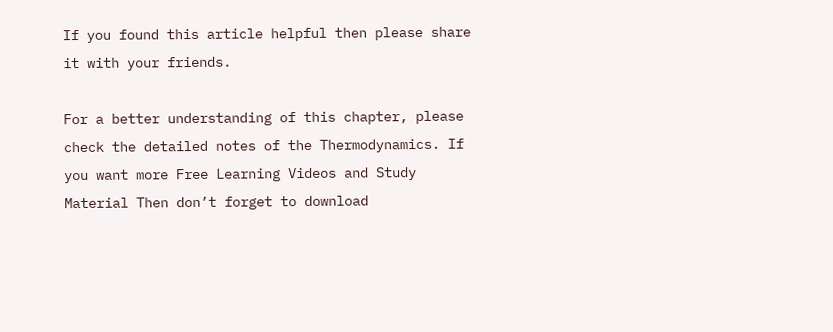If you found this article helpful then please share it with your friends.

For a better understanding of this chapter, please check the detailed notes of the Thermodynamics. If you want more Free Learning Videos and Study Material Then don’t forget to download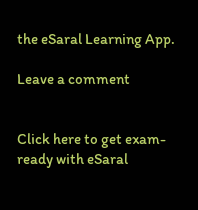the eSaral Learning App.

Leave a comment


Click here to get exam-ready with eSaral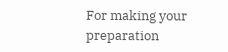For making your preparation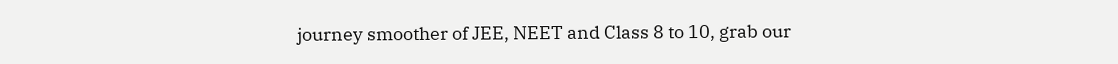journey smoother of JEE, NEET and Class 8 to 10, grab our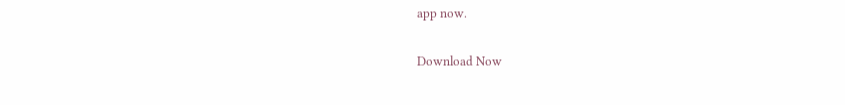app now.

Download Now